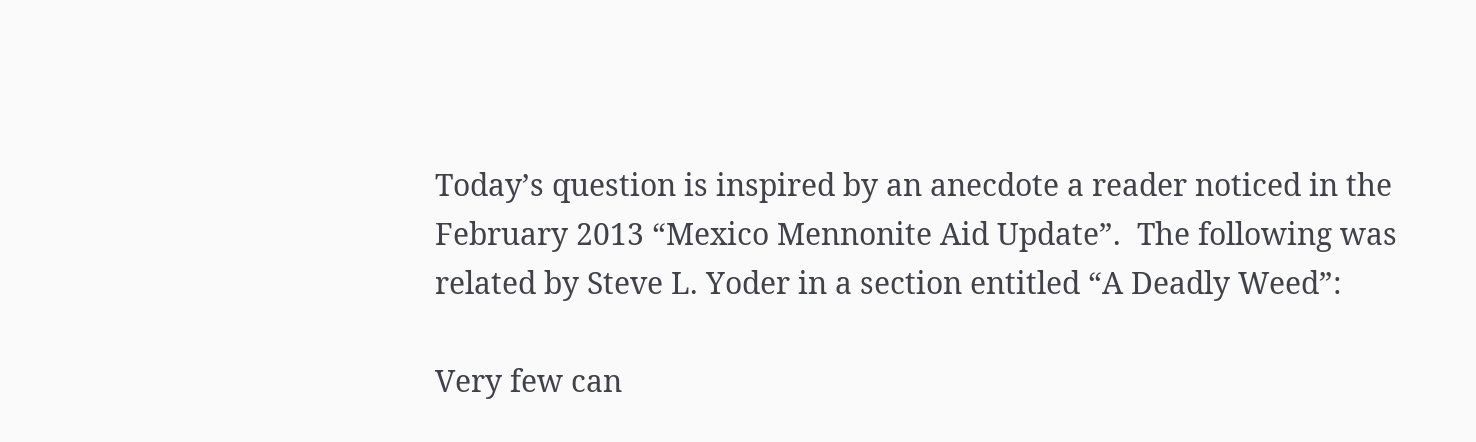Today’s question is inspired by an anecdote a reader noticed in the February 2013 “Mexico Mennonite Aid Update”.  The following was related by Steve L. Yoder in a section entitled “A Deadly Weed”:

Very few can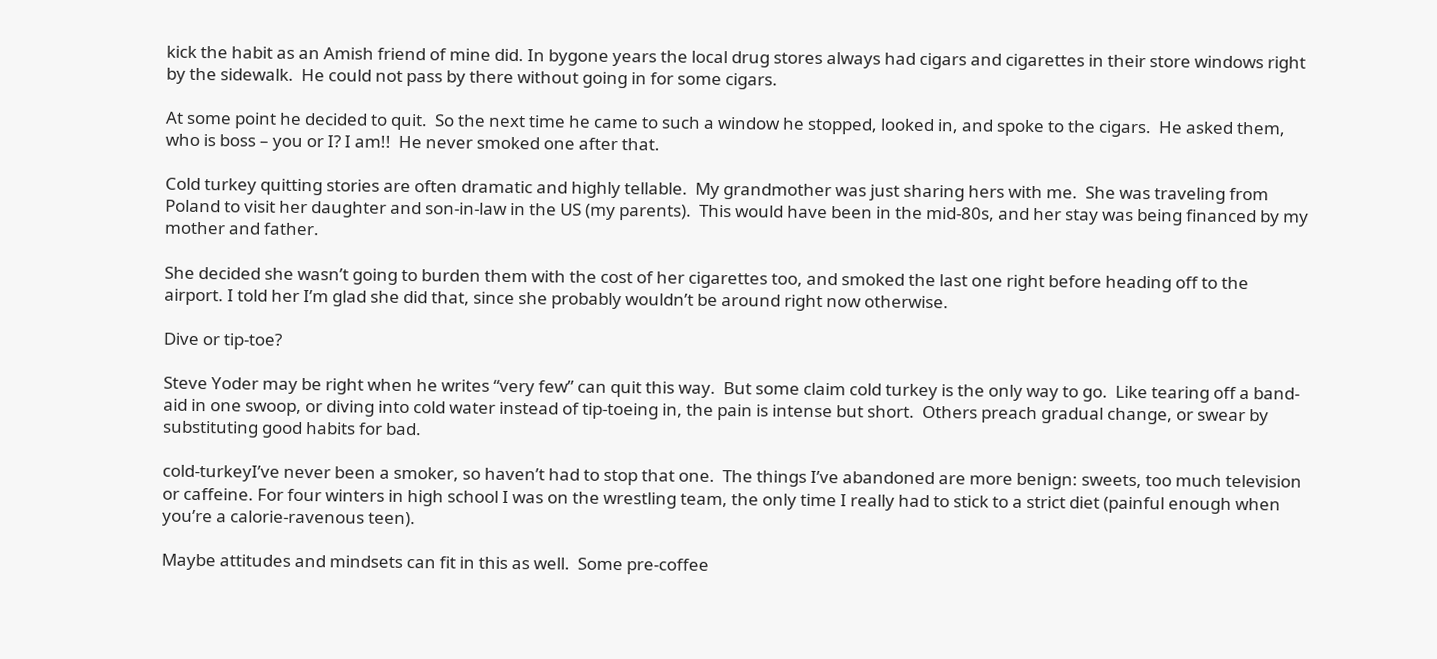kick the habit as an Amish friend of mine did. In bygone years the local drug stores always had cigars and cigarettes in their store windows right by the sidewalk.  He could not pass by there without going in for some cigars.

At some point he decided to quit.  So the next time he came to such a window he stopped, looked in, and spoke to the cigars.  He asked them, who is boss – you or I? I am!!  He never smoked one after that.

Cold turkey quitting stories are often dramatic and highly tellable.  My grandmother was just sharing hers with me.  She was traveling from Poland to visit her daughter and son-in-law in the US (my parents).  This would have been in the mid-80s, and her stay was being financed by my mother and father.

She decided she wasn’t going to burden them with the cost of her cigarettes too, and smoked the last one right before heading off to the airport. I told her I’m glad she did that, since she probably wouldn’t be around right now otherwise.

Dive or tip-toe?

Steve Yoder may be right when he writes “very few” can quit this way.  But some claim cold turkey is the only way to go.  Like tearing off a band-aid in one swoop, or diving into cold water instead of tip-toeing in, the pain is intense but short.  Others preach gradual change, or swear by substituting good habits for bad.

cold-turkeyI’ve never been a smoker, so haven’t had to stop that one.  The things I’ve abandoned are more benign: sweets, too much television or caffeine. For four winters in high school I was on the wrestling team, the only time I really had to stick to a strict diet (painful enough when you’re a calorie-ravenous teen).

Maybe attitudes and mindsets can fit in this as well.  Some pre-coffee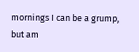mornings I can be a grump, but am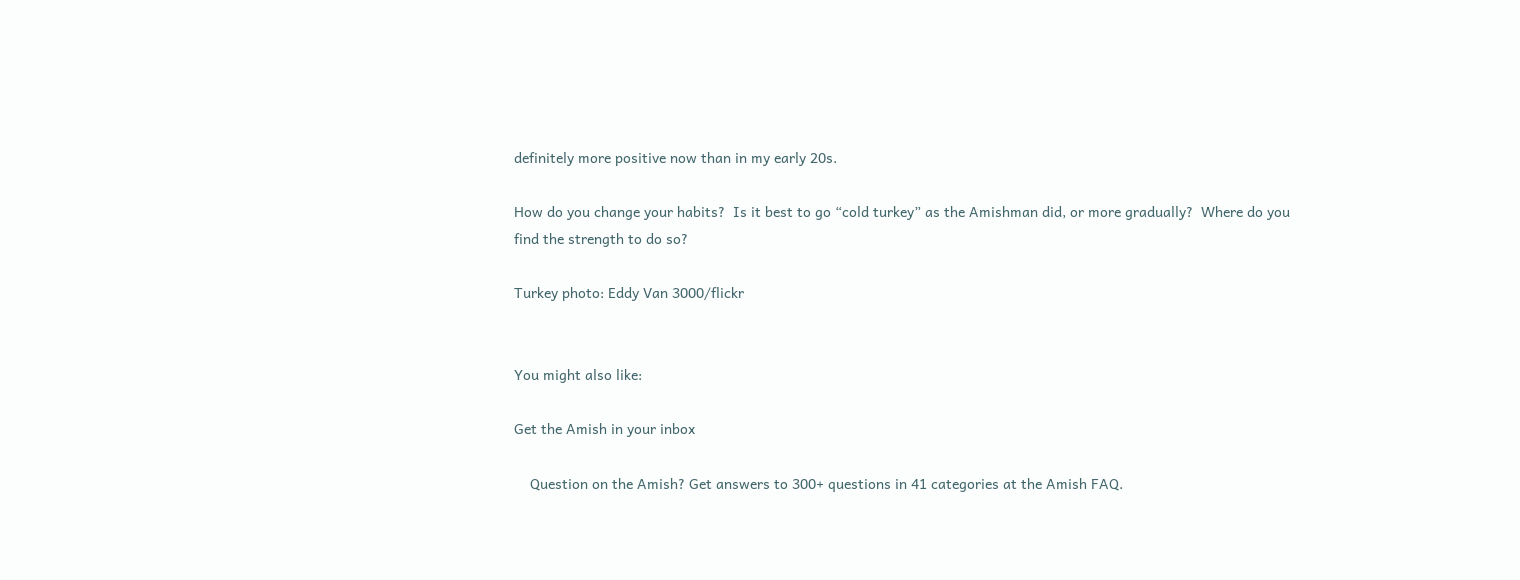definitely more positive now than in my early 20s.

How do you change your habits?  Is it best to go “cold turkey” as the Amishman did, or more gradually?  Where do you find the strength to do so?

Turkey photo: Eddy Van 3000/flickr


You might also like:

Get the Amish in your inbox

    Question on the Amish? Get answers to 300+ questions in 41 categories at the Amish FAQ.